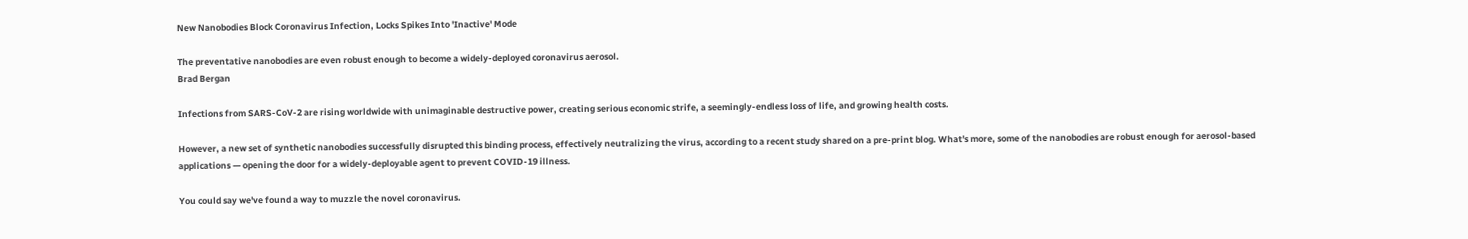New Nanobodies Block Coronavirus Infection, Locks Spikes Into 'Inactive' Mode

The preventative nanobodies are even robust enough to become a widely-deployed coronavirus aerosol.
Brad Bergan

Infections from SARS-CoV-2 are rising worldwide with unimaginable destructive power, creating serious economic strife, a seemingly-endless loss of life, and growing health costs.

However, a new set of synthetic nanobodies successfully disrupted this binding process, effectively neutralizing the virus, according to a recent study shared on a pre-print blog. What's more, some of the nanobodies are robust enough for aerosol-based applications — opening the door for a widely-deployable agent to prevent COVID-19 illness.

You could say we've found a way to muzzle the novel coronavirus.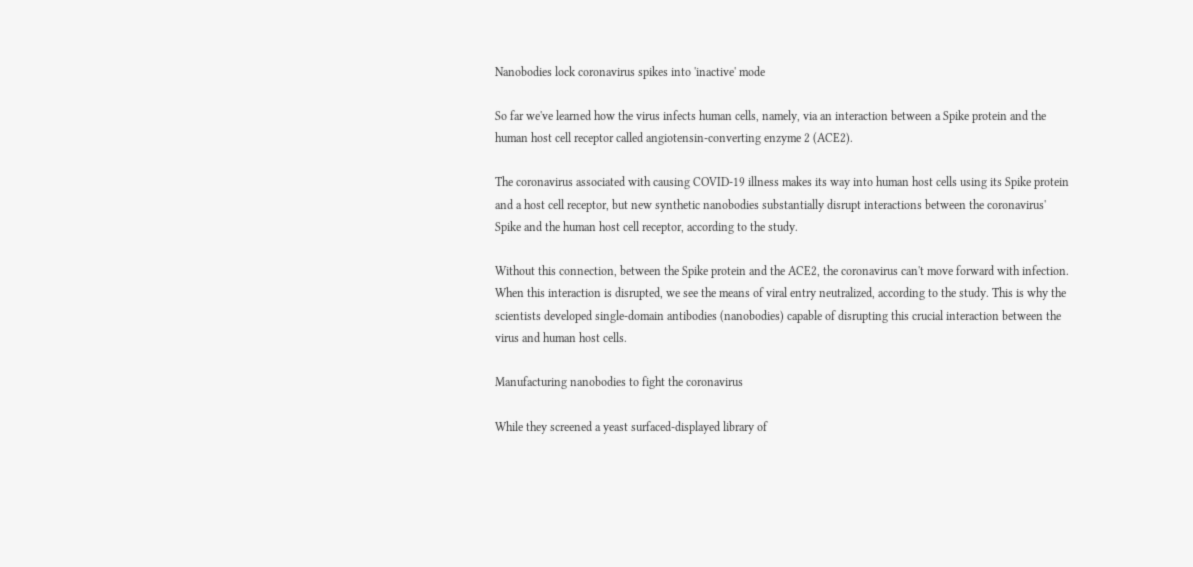Nanobodies lock coronavirus spikes into 'inactive' mode

So far we've learned how the virus infects human cells, namely, via an interaction between a Spike protein and the human host cell receptor called angiotensin-converting enzyme 2 (ACE2).

The coronavirus associated with causing COVID-19 illness makes its way into human host cells using its Spike protein and a host cell receptor, but new synthetic nanobodies substantially disrupt interactions between the coronavirus' Spike and the human host cell receptor, according to the study.

Without this connection, between the Spike protein and the ACE2, the coronavirus can't move forward with infection. When this interaction is disrupted, we see the means of viral entry neutralized, according to the study. This is why the scientists developed single-domain antibodies (nanobodies) capable of disrupting this crucial interaction between the virus and human host cells.

Manufacturing nanobodies to fight the coronavirus

While they screened a yeast surfaced-displayed library of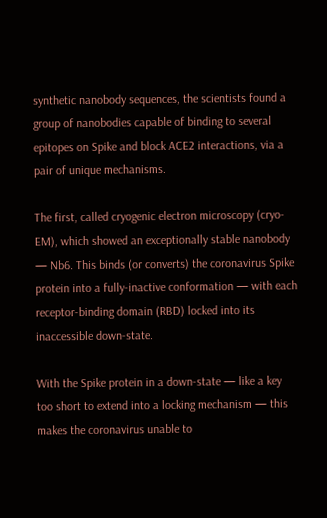synthetic nanobody sequences, the scientists found a group of nanobodies capable of binding to several epitopes on Spike and block ACE2 interactions, via a pair of unique mechanisms.

The first, called cryogenic electron microscopy (cryo-EM), which showed an exceptionally stable nanobody — Nb6. This binds (or converts) the coronavirus Spike protein into a fully-inactive conformation — with each receptor-binding domain (RBD) locked into its inaccessible down-state.

With the Spike protein in a down-state — like a key too short to extend into a locking mechanism — this makes the coronavirus unable to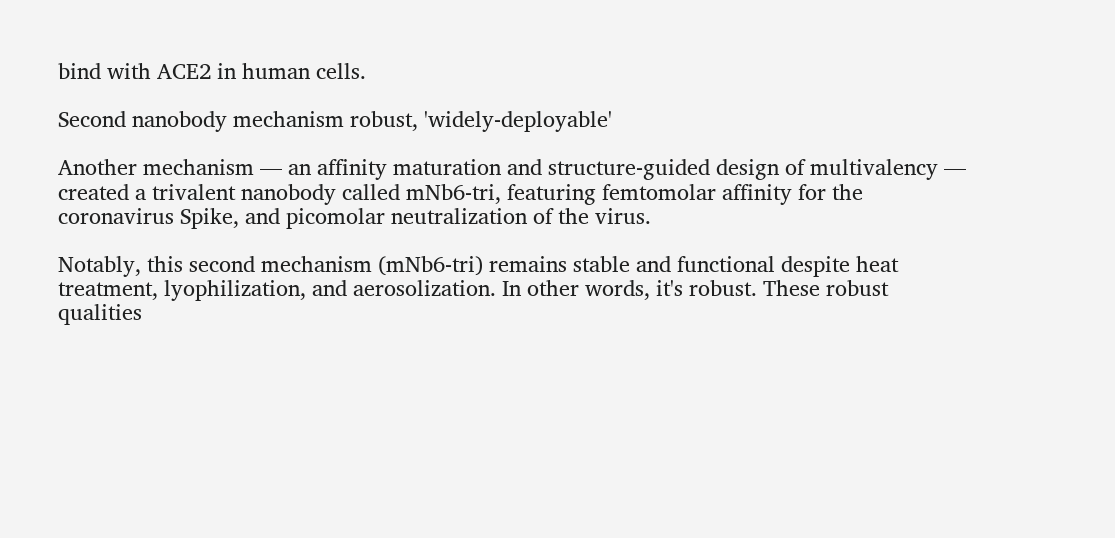bind with ACE2 in human cells.

Second nanobody mechanism robust, 'widely-deployable'

Another mechanism — an affinity maturation and structure-guided design of multivalency — created a trivalent nanobody called mNb6-tri, featuring femtomolar affinity for the coronavirus Spike, and picomolar neutralization of the virus.

Notably, this second mechanism (mNb6-tri) remains stable and functional despite heat treatment, lyophilization, and aerosolization. In other words, it's robust. These robust qualities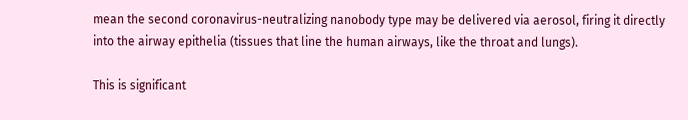mean the second coronavirus-neutralizing nanobody type may be delivered via aerosol, firing it directly into the airway epithelia (tissues that line the human airways, like the throat and lungs).

This is significant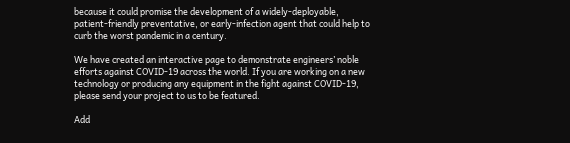because it could promise the development of a widely-deployable, patient-friendly preventative, or early-infection agent that could help to curb the worst pandemic in a century.

We have created an interactive page to demonstrate engineers’ noble efforts against COVID-19 across the world. If you are working on a new technology or producing any equipment in the fight against COVID-19, please send your project to us to be featured.

Add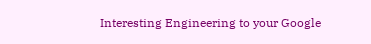Interesting Engineering to your Google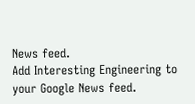News feed.
Add Interesting Engineering to your Google News feed.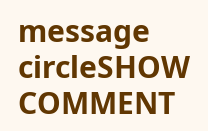message circleSHOW COMMENT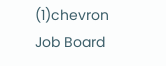(1)chevron
Job Board